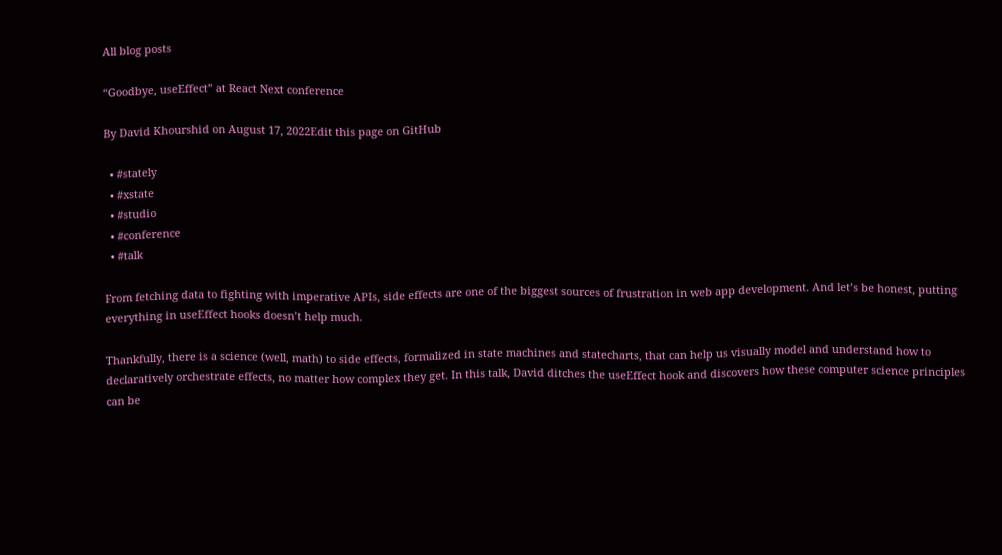All blog posts

“Goodbye, useEffect” at React Next conference

By David Khourshid on August 17, 2022Edit this page on GitHub

  • #stately
  • #xstate
  • #studio
  • #conference
  • #talk

From fetching data to fighting with imperative APIs, side effects are one of the biggest sources of frustration in web app development. And let’s be honest, putting everything in useEffect hooks doesn’t help much.

Thankfully, there is a science (well, math) to side effects, formalized in state machines and statecharts, that can help us visually model and understand how to declaratively orchestrate effects, no matter how complex they get. In this talk, David ditches the useEffect hook and discovers how these computer science principles can be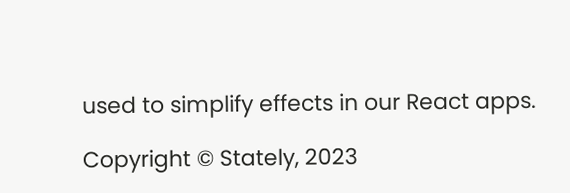used to simplify effects in our React apps.

Copyright © Stately, 2023